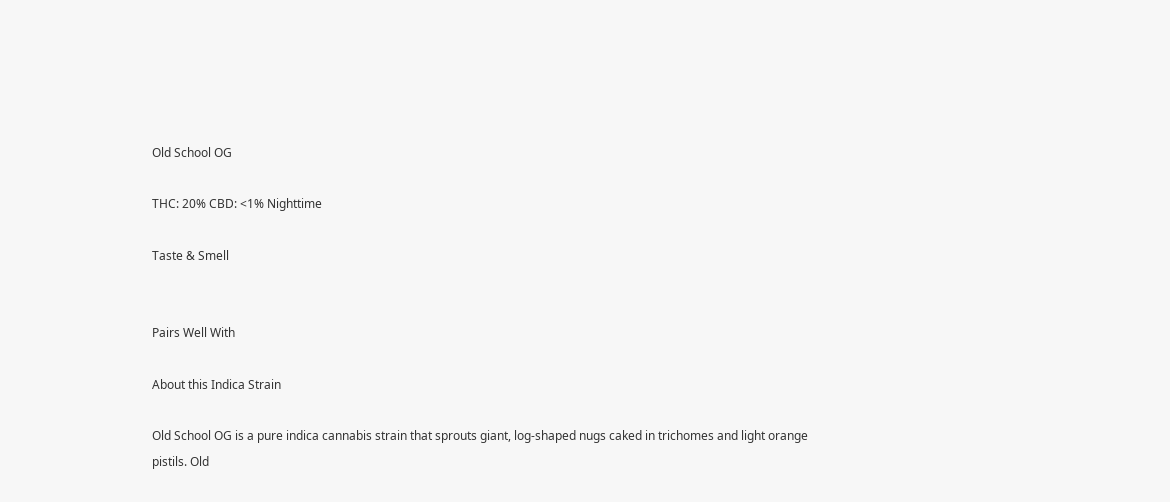Old School OG

THC: 20% CBD: <1% Nighttime

Taste & Smell


Pairs Well With

About this Indica Strain

Old School OG is a pure indica cannabis strain that sprouts giant, log-shaped nugs caked in trichomes and light orange pistils. Old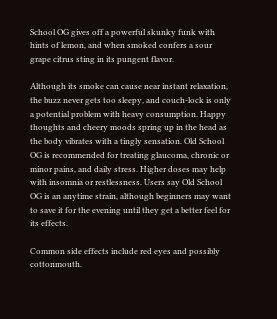School OG gives off a powerful skunky funk with hints of lemon, and when smoked confers a sour grape citrus sting in its pungent flavor.

Although its smoke can cause near instant relaxation, the buzz never gets too sleepy, and couch-lock is only a potential problem with heavy consumption. Happy thoughts and cheery moods spring up in the head as the body vibrates with a tingly sensation. Old School OG is recommended for treating glaucoma, chronic or minor pains, and daily stress. Higher doses may help with insomnia or restlessness. Users say Old School OG is an anytime strain, although beginners may want to save it for the evening until they get a better feel for its effects.

Common side effects include red eyes and possibly cottonmouth.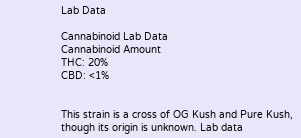Lab Data

Cannabinoid Lab Data
Cannabinoid Amount
THC: 20%
CBD: <1%


This strain is a cross of OG Kush and Pure Kush, though its origin is unknown. Lab data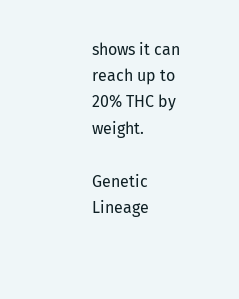shows it can reach up to 20% THC by weight.

Genetic Lineage